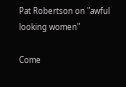Pat Robertson on "awful looking women"

Come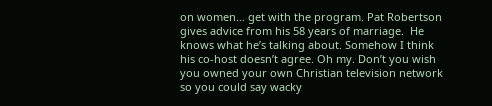on women… get with the program. Pat Robertson gives advice from his 58 years of marriage.  He knows what he’s talking about. Somehow I think his co-host doesn’t agree. Oh my. Don’t you wish you owned your own Christian television network so you could say wacky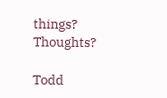things? Thoughts?

Todd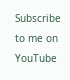Subscribe to me on YouTube